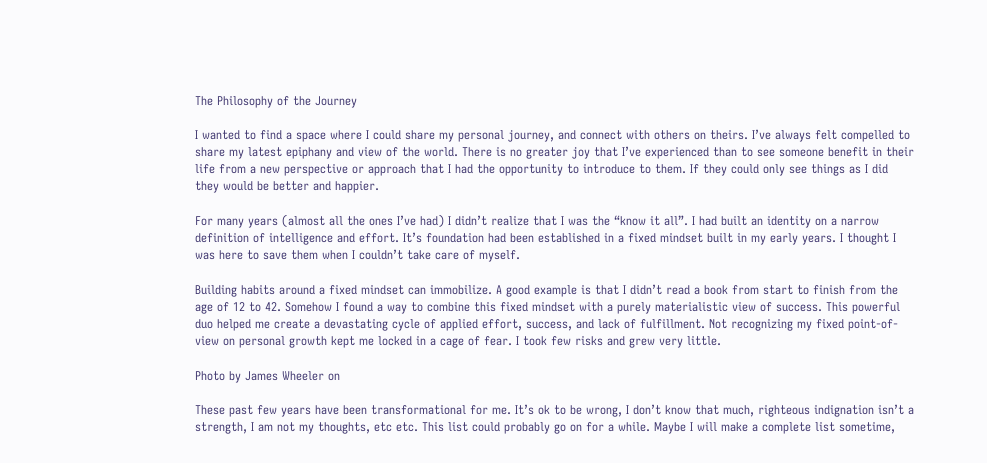The Philosophy of the Journey

I wanted to find a space where I could share my personal journey, and connect with others on theirs. I’ve always felt compelled to share my latest epiphany and view of the world. There is no greater joy that I’ve experienced than to see someone benefit in their life from a new perspective or approach that I had the opportunity to introduce to them. If they could only see things as I did they would be better and happier.

For many years (almost all the ones I’ve had) I didn’t realize that I was the “know it all”. I had built an identity on a narrow definition of intelligence and effort. It’s foundation had been established in a fixed mindset built in my early years. I thought I was here to save them when I couldn’t take care of myself.

Building habits around a fixed mindset can immobilize. A good example is that I didn’t read a book from start to finish from the age of 12 to 42. Somehow I found a way to combine this fixed mindset with a purely materialistic view of success. This powerful duo helped me create a devastating cycle of applied effort, success, and lack of fulfillment. Not recognizing my fixed point-of-view on personal growth kept me locked in a cage of fear. I took few risks and grew very little.

Photo by James Wheeler on

These past few years have been transformational for me. It’s ok to be wrong, I don’t know that much, righteous indignation isn’t a strength, I am not my thoughts, etc etc. This list could probably go on for a while. Maybe I will make a complete list sometime,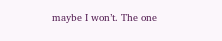maybe I won’t. The one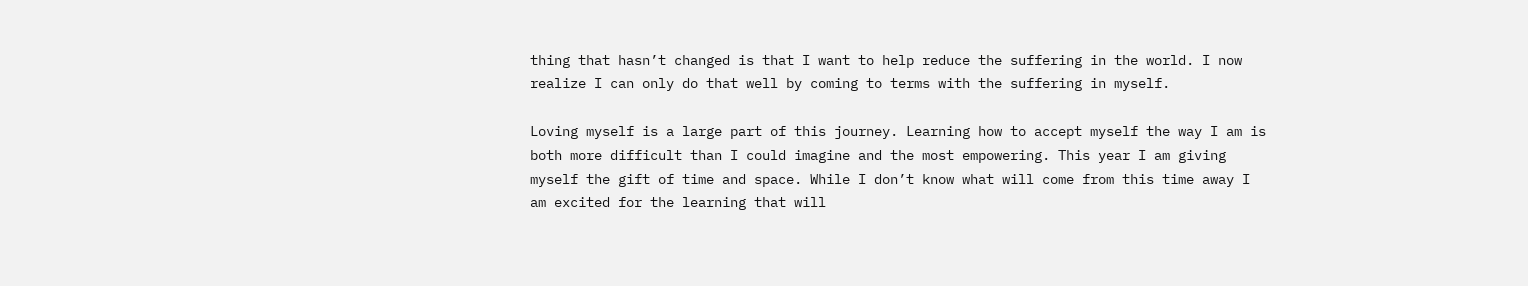thing that hasn’t changed is that I want to help reduce the suffering in the world. I now realize I can only do that well by coming to terms with the suffering in myself.

Loving myself is a large part of this journey. Learning how to accept myself the way I am is both more difficult than I could imagine and the most empowering. This year I am giving myself the gift of time and space. While I don’t know what will come from this time away I am excited for the learning that will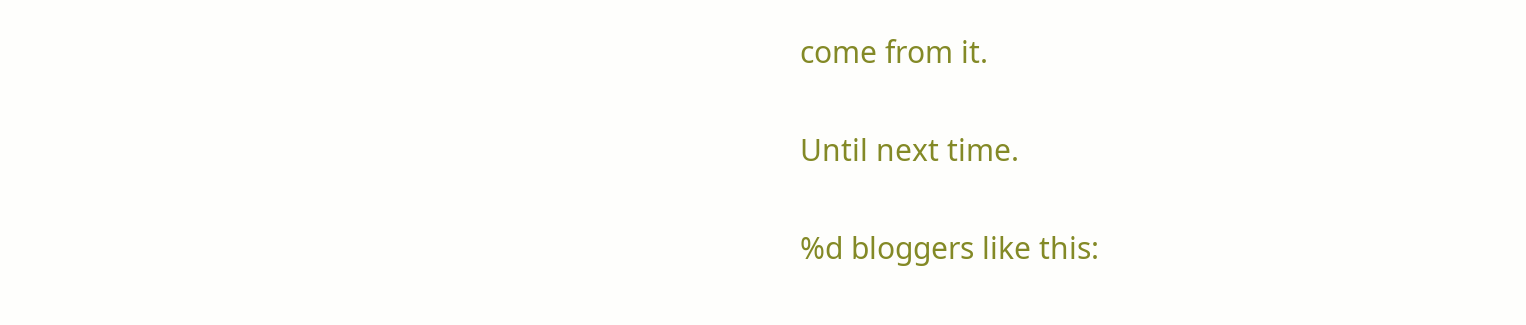come from it.

Until next time.

%d bloggers like this: